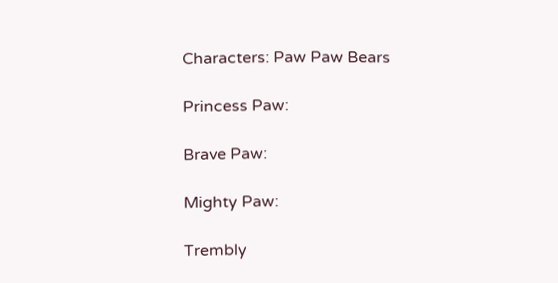Characters: Paw Paw Bears

Princess Paw:

Brave Paw:

Mighty Paw:

Trembly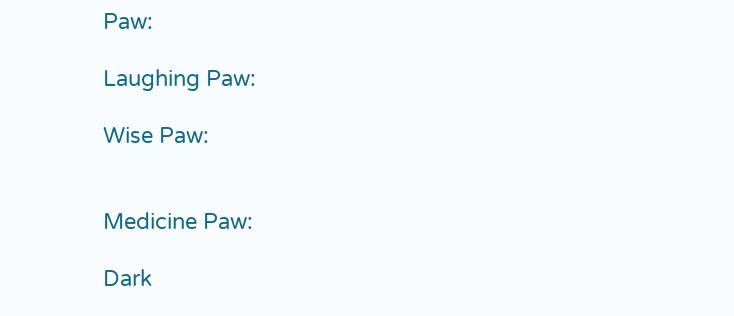Paw:

Laughing Paw:

Wise Paw:


Medicine Paw:

Dark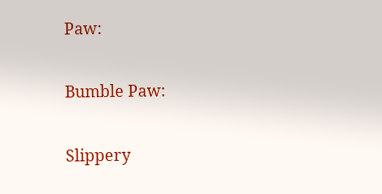Paw:

Bumble Paw:

Slippery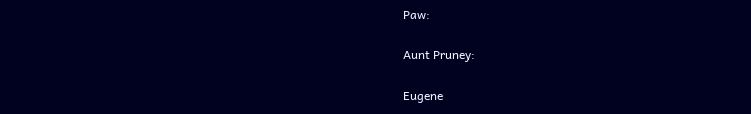Paw:

Aunt Pruney:

Eugene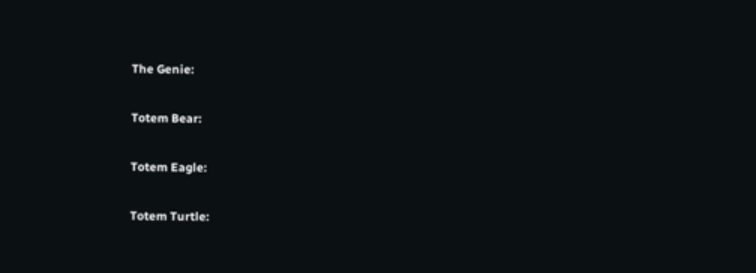The Genie:

Totem Bear:

Totem Eagle:

Totem Turtle: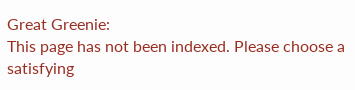Great Greenie:
This page has not been indexed. Please choose a satisfying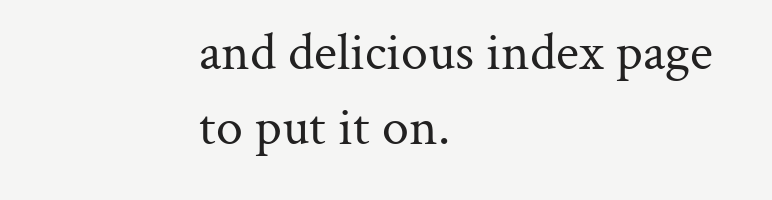and delicious index page to put it on.